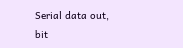Serial data out, bit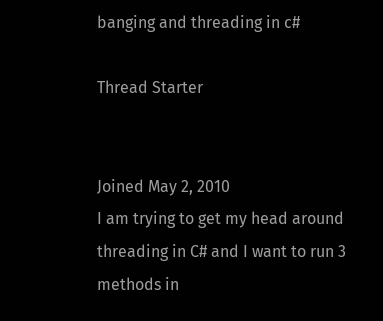banging and threading in c#

Thread Starter


Joined May 2, 2010
I am trying to get my head around threading in C# and I want to run 3 methods in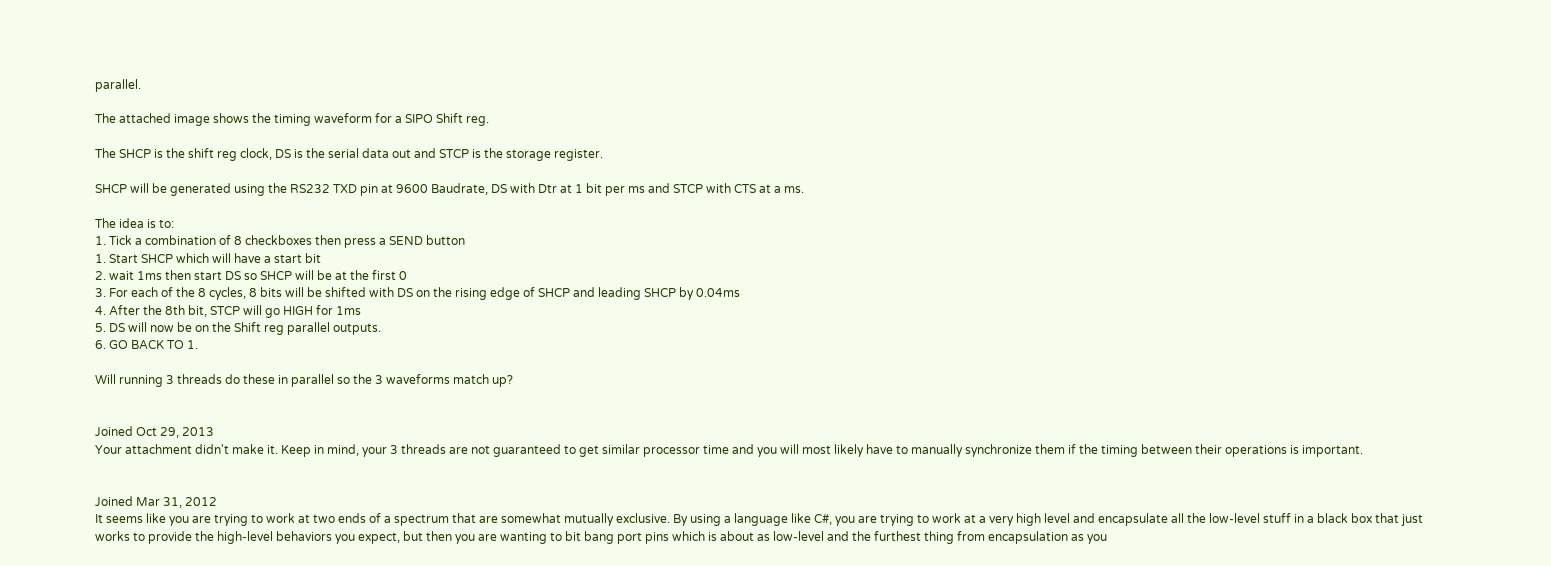parallel.

The attached image shows the timing waveform for a SIPO Shift reg.

The SHCP is the shift reg clock, DS is the serial data out and STCP is the storage register.

SHCP will be generated using the RS232 TXD pin at 9600 Baudrate, DS with Dtr at 1 bit per ms and STCP with CTS at a ms.

The idea is to:
1. Tick a combination of 8 checkboxes then press a SEND button
1. Start SHCP which will have a start bit
2. wait 1ms then start DS so SHCP will be at the first 0
3. For each of the 8 cycles, 8 bits will be shifted with DS on the rising edge of SHCP and leading SHCP by 0.04ms
4. After the 8th bit, STCP will go HIGH for 1ms
5. DS will now be on the Shift reg parallel outputs.
6. GO BACK TO 1.

Will running 3 threads do these in parallel so the 3 waveforms match up?


Joined Oct 29, 2013
Your attachment didn't make it. Keep in mind, your 3 threads are not guaranteed to get similar processor time and you will most likely have to manually synchronize them if the timing between their operations is important.


Joined Mar 31, 2012
It seems like you are trying to work at two ends of a spectrum that are somewhat mutually exclusive. By using a language like C#, you are trying to work at a very high level and encapsulate all the low-level stuff in a black box that just works to provide the high-level behaviors you expect, but then you are wanting to bit bang port pins which is about as low-level and the furthest thing from encapsulation as you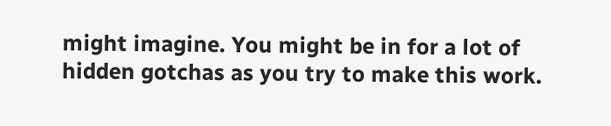might imagine. You might be in for a lot of hidden gotchas as you try to make this work.